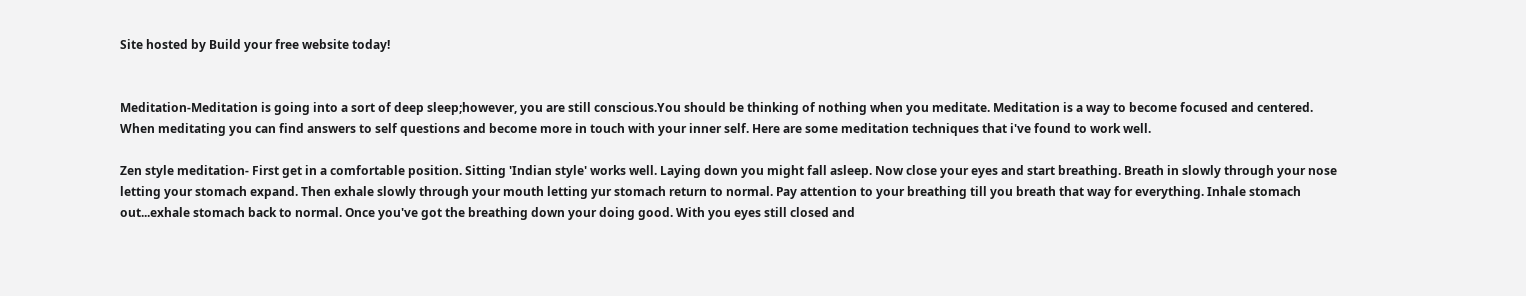Site hosted by Build your free website today!


Meditation-Meditation is going into a sort of deep sleep;however, you are still conscious.You should be thinking of nothing when you meditate. Meditation is a way to become focused and centered. When meditating you can find answers to self questions and become more in touch with your inner self. Here are some meditation techniques that i've found to work well.

Zen style meditation- First get in a comfortable position. Sitting 'Indian style' works well. Laying down you might fall asleep. Now close your eyes and start breathing. Breath in slowly through your nose letting your stomach expand. Then exhale slowly through your mouth letting yur stomach return to normal. Pay attention to your breathing till you breath that way for everything. Inhale stomach out...exhale stomach back to normal. Once you've got the breathing down your doing good. With you eyes still closed and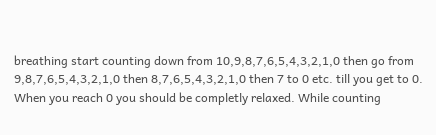breathing start counting down from 10,9,8,7,6,5,4,3,2,1,0 then go from 9,8,7,6,5,4,3,2,1,0 then 8,7,6,5,4,3,2,1,0 then 7 to 0 etc. till you get to 0. When you reach 0 you should be completly relaxed. While counting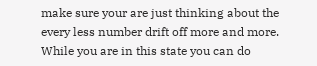make sure your are just thinking about the every less number drift off more and more. While you are in this state you can do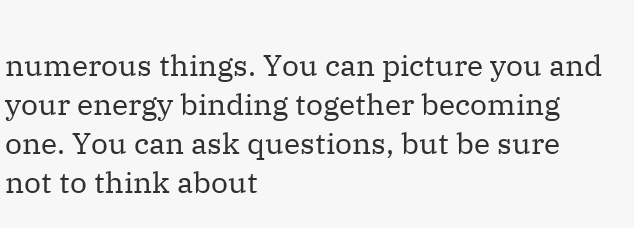numerous things. You can picture you and your energy binding together becoming one. You can ask questions, but be sure not to think about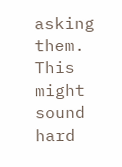asking them. This might sound hard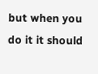but when you do it it should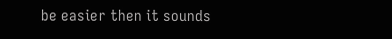be easier then it sounds